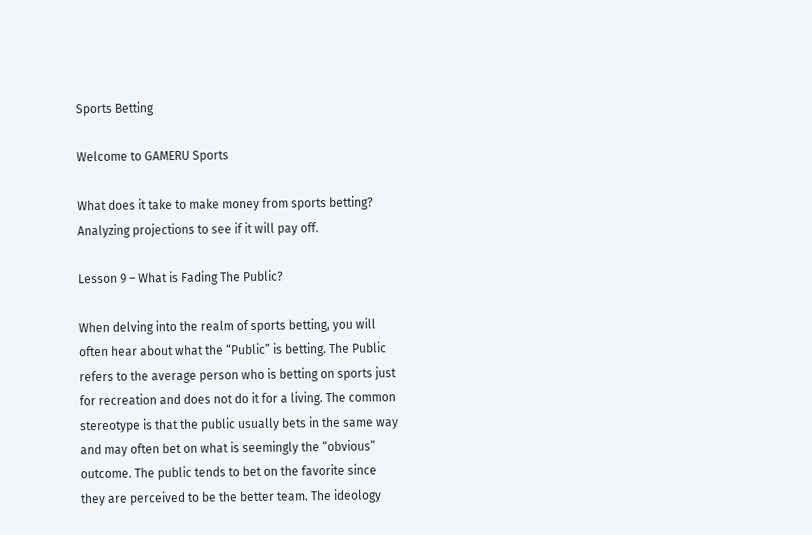Sports Betting

Welcome to GAMERU Sports

What does it take to make money from sports betting? Analyzing projections to see if it will pay off.

Lesson 9 – What is Fading The Public?

When delving into the realm of sports betting, you will often hear about what the “Public” is betting. The Public refers to the average person who is betting on sports just for recreation and does not do it for a living. The common stereotype is that the public usually bets in the same way and may often bet on what is seemingly the “obvious” outcome. The public tends to bet on the favorite since they are perceived to be the better team. The ideology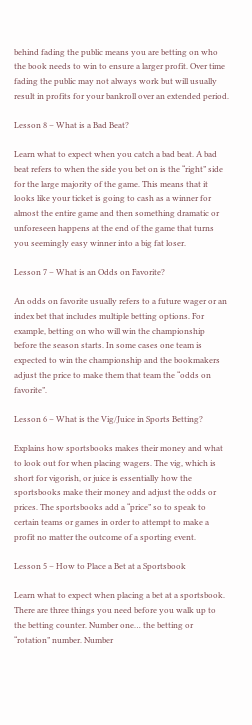behind fading the public means you are betting on who the book needs to win to ensure a larger profit. Over time fading the public may not always work but will usually result in profits for your bankroll over an extended period.

Lesson 8 – What is a Bad Beat?

Learn what to expect when you catch a bad beat. A bad beat refers to when the side you bet on is the “right” side for the large majority of the game. This means that it looks like your ticket is going to cash as a winner for almost the entire game and then something dramatic or unforeseen happens at the end of the game that turns you seemingly easy winner into a big fat loser.

Lesson 7 – What is an Odds on Favorite?

An odds on favorite usually refers to a future wager or an index bet that includes multiple betting options. For example, betting on who will win the championship before the season starts. In some cases one team is expected to win the championship and the bookmakers adjust the price to make them that team the “odds on favorite”.

Lesson 6 – What is the Vig/Juice in Sports Betting?

Explains how sportsbooks makes their money and what to look out for when placing wagers. The vig, which is short for vigorish, or juice is essentially how the sportsbooks make their money and adjust the odds or prices. The sportsbooks add a “price” so to speak to certain teams or games in order to attempt to make a profit no matter the outcome of a sporting event.

Lesson 5 – How to Place a Bet at a Sportsbook

Learn what to expect when placing a bet at a sportsbook. There are three things you need before you walk up to the betting counter. Number one… the betting or “rotation” number. Number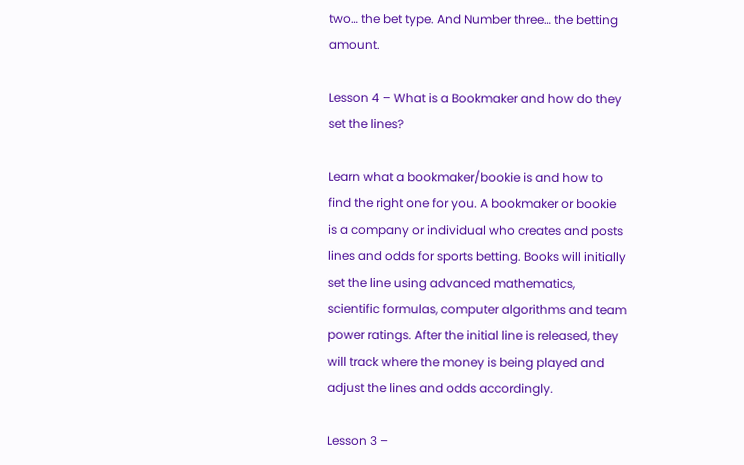two… the bet type. And Number three… the betting amount.

Lesson 4 – What is a Bookmaker and how do they set the lines?

Learn what a bookmaker/bookie is and how to find the right one for you. A bookmaker or bookie is a company or individual who creates and posts lines and odds for sports betting. Books will initially set the line using advanced mathematics, scientific formulas, computer algorithms and team power ratings. After the initial line is released, they will track where the money is being played and adjust the lines and odds accordingly.

Lesson 3 –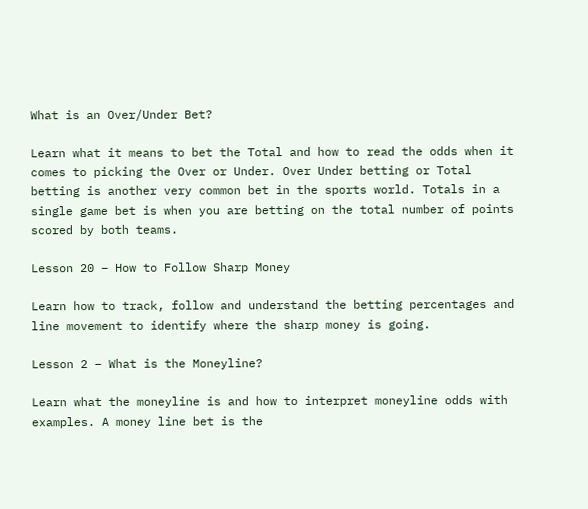What is an Over/Under Bet?

Learn what it means to bet the Total and how to read the odds when it comes to picking the Over or Under. Over Under betting or Total betting is another very common bet in the sports world. Totals in a single game bet is when you are betting on the total number of points scored by both teams.

Lesson 20 – How to Follow Sharp Money

Learn how to track, follow and understand the betting percentages and line movement to identify where the sharp money is going.

Lesson 2 – What is the Moneyline?

Learn what the moneyline is and how to interpret moneyline odds with examples. A money line bet is the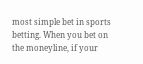most simple bet in sports betting. When you bet on the moneyline, if your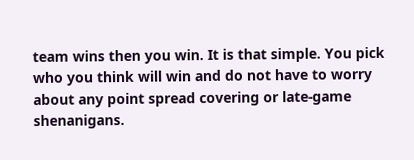team wins then you win. It is that simple. You pick who you think will win and do not have to worry about any point spread covering or late-game shenanigans.